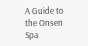A Guide to the Onsen Spa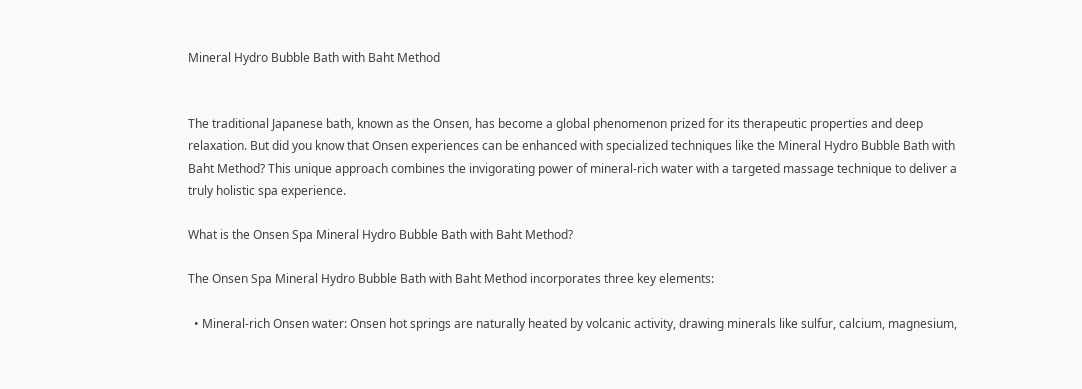Mineral Hydro Bubble Bath with Baht Method


The traditional Japanese bath, known as the Onsen, has become a global phenomenon prized for its therapeutic properties and deep relaxation. But did you know that Onsen experiences can be enhanced with specialized techniques like the Mineral Hydro Bubble Bath with Baht Method? This unique approach combines the invigorating power of mineral-rich water with a targeted massage technique to deliver a truly holistic spa experience.

What is the Onsen Spa Mineral Hydro Bubble Bath with Baht Method?

The Onsen Spa Mineral Hydro Bubble Bath with Baht Method incorporates three key elements:

  • Mineral-rich Onsen water: Onsen hot springs are naturally heated by volcanic activity, drawing minerals like sulfur, calcium, magnesium,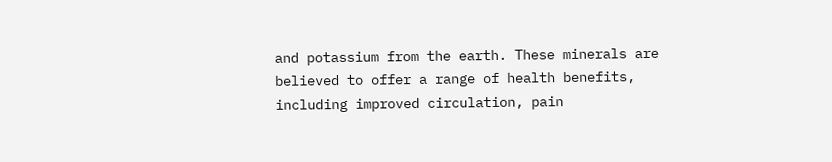and potassium from the earth. These minerals are believed to offer a range of health benefits, including improved circulation, pain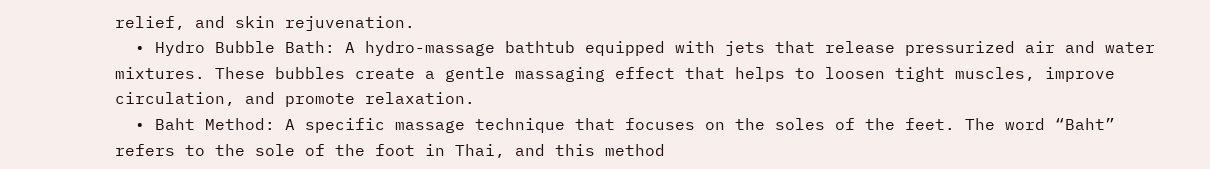relief, and skin rejuvenation.
  • Hydro Bubble Bath: A hydro-massage bathtub equipped with jets that release pressurized air and water mixtures. These bubbles create a gentle massaging effect that helps to loosen tight muscles, improve circulation, and promote relaxation.
  • Baht Method: A specific massage technique that focuses on the soles of the feet. The word “Baht” refers to the sole of the foot in Thai, and this method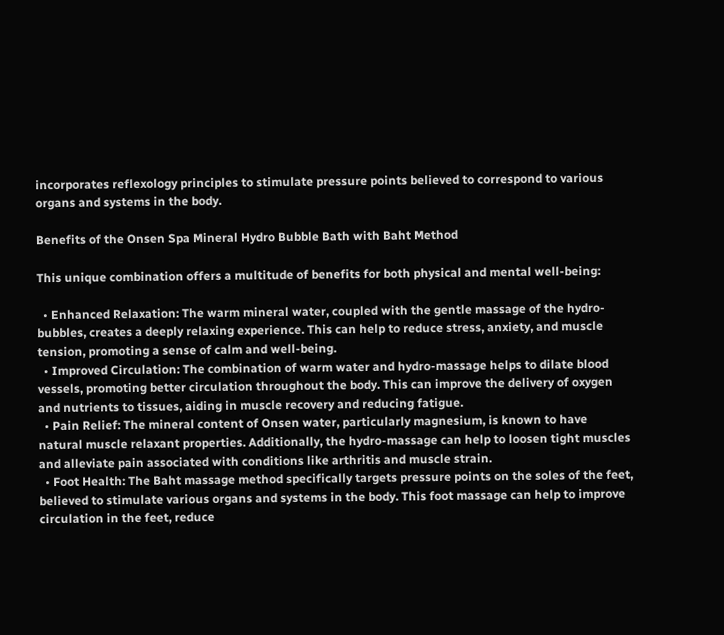incorporates reflexology principles to stimulate pressure points believed to correspond to various organs and systems in the body.

Benefits of the Onsen Spa Mineral Hydro Bubble Bath with Baht Method

This unique combination offers a multitude of benefits for both physical and mental well-being:

  • Enhanced Relaxation: The warm mineral water, coupled with the gentle massage of the hydro-bubbles, creates a deeply relaxing experience. This can help to reduce stress, anxiety, and muscle tension, promoting a sense of calm and well-being.
  • Improved Circulation: The combination of warm water and hydro-massage helps to dilate blood vessels, promoting better circulation throughout the body. This can improve the delivery of oxygen and nutrients to tissues, aiding in muscle recovery and reducing fatigue.
  • Pain Relief: The mineral content of Onsen water, particularly magnesium, is known to have natural muscle relaxant properties. Additionally, the hydro-massage can help to loosen tight muscles and alleviate pain associated with conditions like arthritis and muscle strain.
  • Foot Health: The Baht massage method specifically targets pressure points on the soles of the feet, believed to stimulate various organs and systems in the body. This foot massage can help to improve circulation in the feet, reduce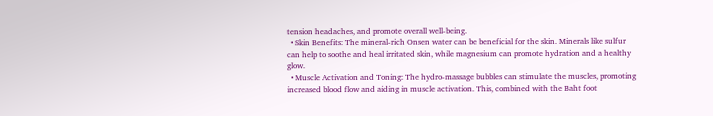tension headaches, and promote overall well-being.
  • Skin Benefits: The mineral-rich Onsen water can be beneficial for the skin. Minerals like sulfur can help to soothe and heal irritated skin, while magnesium can promote hydration and a healthy glow.
  • Muscle Activation and Toning: The hydro-massage bubbles can stimulate the muscles, promoting increased blood flow and aiding in muscle activation. This, combined with the Baht foot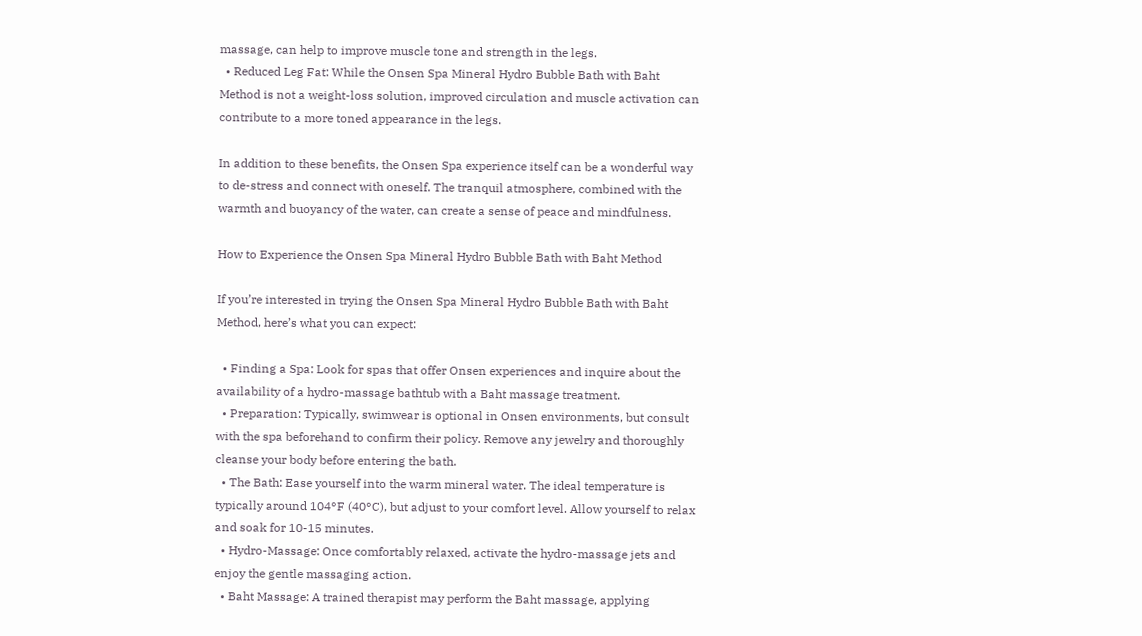massage, can help to improve muscle tone and strength in the legs.
  • Reduced Leg Fat: While the Onsen Spa Mineral Hydro Bubble Bath with Baht Method is not a weight-loss solution, improved circulation and muscle activation can contribute to a more toned appearance in the legs.

In addition to these benefits, the Onsen Spa experience itself can be a wonderful way to de-stress and connect with oneself. The tranquil atmosphere, combined with the warmth and buoyancy of the water, can create a sense of peace and mindfulness.

How to Experience the Onsen Spa Mineral Hydro Bubble Bath with Baht Method

If you’re interested in trying the Onsen Spa Mineral Hydro Bubble Bath with Baht Method, here’s what you can expect:

  • Finding a Spa: Look for spas that offer Onsen experiences and inquire about the availability of a hydro-massage bathtub with a Baht massage treatment.
  • Preparation: Typically, swimwear is optional in Onsen environments, but consult with the spa beforehand to confirm their policy. Remove any jewelry and thoroughly cleanse your body before entering the bath.
  • The Bath: Ease yourself into the warm mineral water. The ideal temperature is typically around 104°F (40°C), but adjust to your comfort level. Allow yourself to relax and soak for 10-15 minutes.
  • Hydro-Massage: Once comfortably relaxed, activate the hydro-massage jets and enjoy the gentle massaging action.
  • Baht Massage: A trained therapist may perform the Baht massage, applying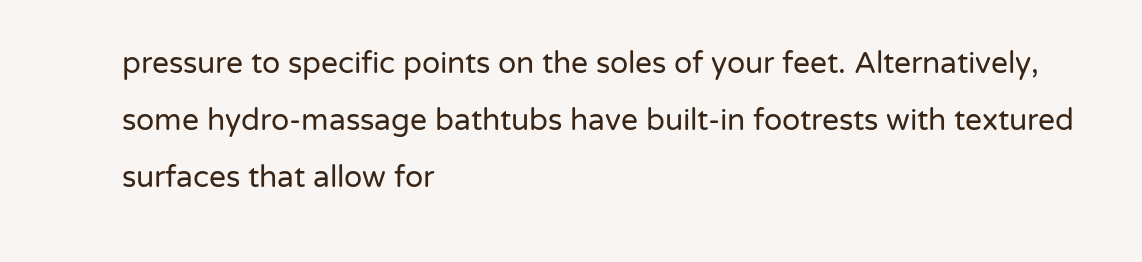pressure to specific points on the soles of your feet. Alternatively, some hydro-massage bathtubs have built-in footrests with textured surfaces that allow for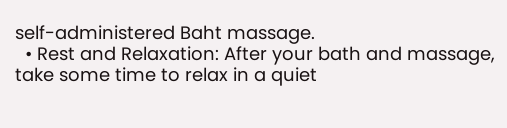self-administered Baht massage.
  • Rest and Relaxation: After your bath and massage, take some time to relax in a quiet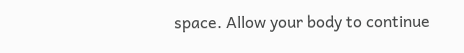space. Allow your body to continue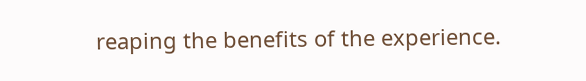reaping the benefits of the experience.